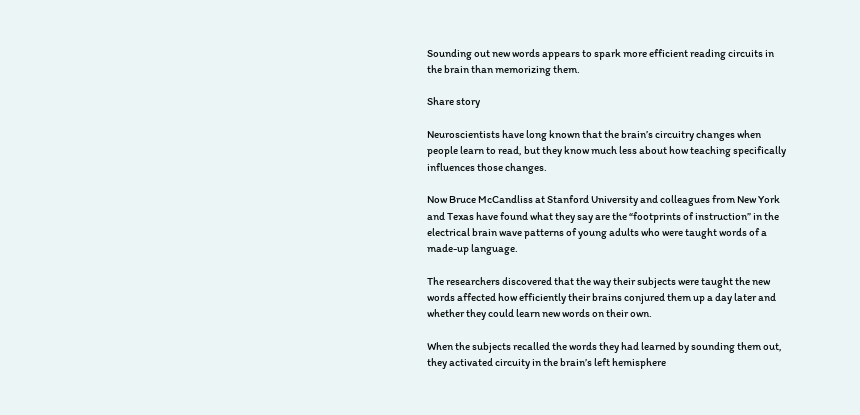Sounding out new words appears to spark more efficient reading circuits in the brain than memorizing them.

Share story

Neuroscientists have long known that the brain’s circuitry changes when people learn to read, but they know much less about how teaching specifically influences those changes.

Now Bruce McCandliss at Stanford University and colleagues from New York and Texas have found what they say are the “footprints of instruction” in the electrical brain wave patterns of young adults who were taught words of a made-up language.

The researchers discovered that the way their subjects were taught the new words affected how efficiently their brains conjured them up a day later and whether they could learn new words on their own.

When the subjects recalled the words they had learned by sounding them out, they activated circuity in the brain’s left hemisphere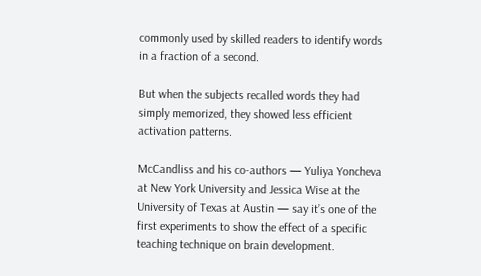commonly used by skilled readers to identify words in a fraction of a second.

But when the subjects recalled words they had simply memorized, they showed less efficient activation patterns.

McCandliss and his co-authors — Yuliya Yoncheva at New York University and Jessica Wise at the University of Texas at Austin — say it’s one of the first experiments to show the effect of a specific teaching technique on brain development.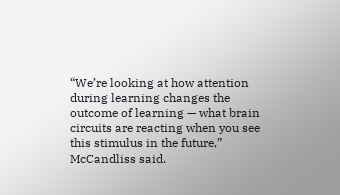“We’re looking at how attention during learning changes the outcome of learning — what brain circuits are reacting when you see this stimulus in the future,” McCandliss said.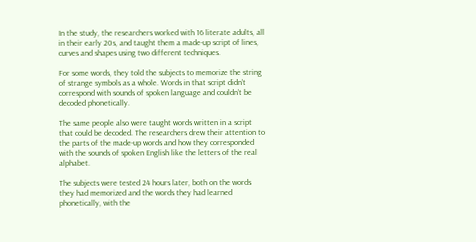In the study, the researchers worked with 16 literate adults, all in their early 20s, and taught them a made-up script of lines, curves and shapes using two different techniques.

For some words, they told the subjects to memorize the string of strange symbols as a whole. Words in that script didn’t correspond with sounds of spoken language and couldn’t be decoded phonetically.

The same people also were taught words written in a script that could be decoded. The researchers drew their attention to the parts of the made-up words and how they corresponded with the sounds of spoken English like the letters of the real alphabet.

The subjects were tested 24 hours later, both on the words they had memorized and the words they had learned phonetically, with the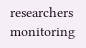researchers monitoring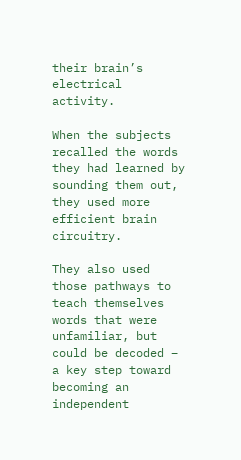their brain’s electrical activity.

When the subjects recalled the words they had learned by sounding them out, they used more efficient brain circuitry.

They also used those pathways to teach themselves words that were unfamiliar, but could be decoded – a key step toward becoming an independent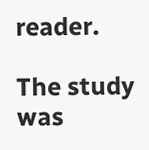reader.

The study was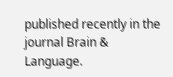published recently in the journal Brain & Language.